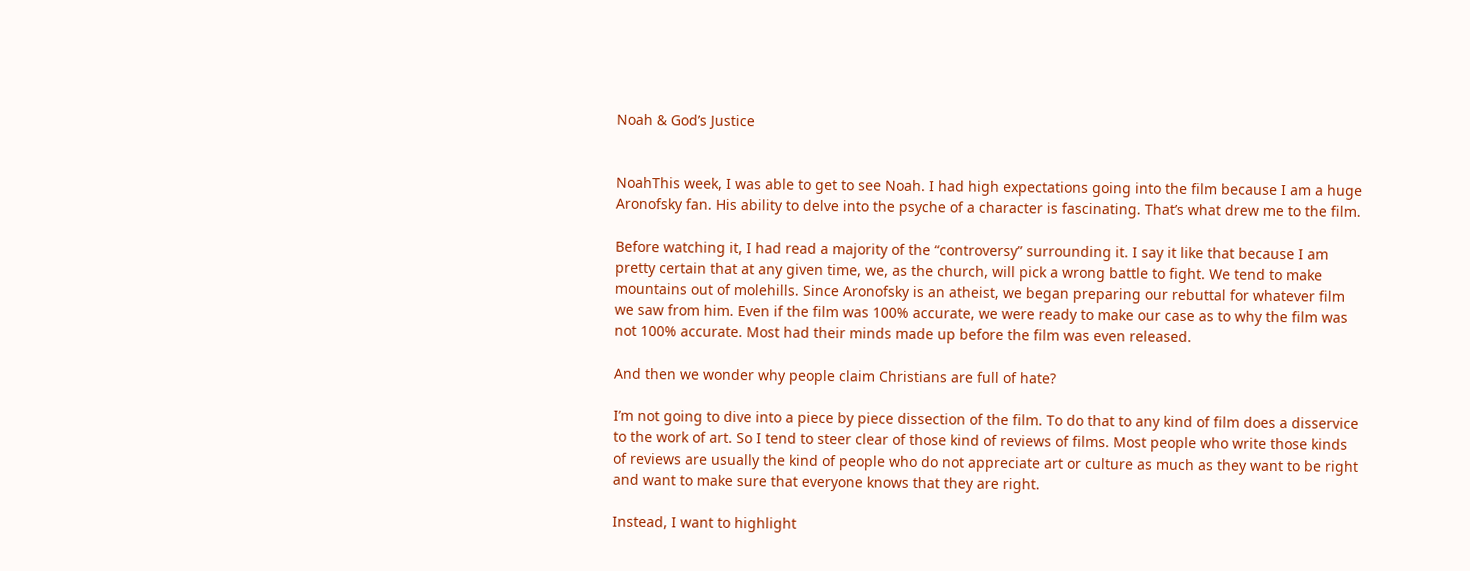Noah & God’s Justice


NoahThis week, I was able to get to see Noah. I had high expectations going into the film because I am a huge Aronofsky fan. His ability to delve into the psyche of a character is fascinating. That’s what drew me to the film.

Before watching it, I had read a majority of the “controversy” surrounding it. I say it like that because I am pretty certain that at any given time, we, as the church, will pick a wrong battle to fight. We tend to make mountains out of molehills. Since Aronofsky is an atheist, we began preparing our rebuttal for whatever film we saw from him. Even if the film was 100% accurate, we were ready to make our case as to why the film was not 100% accurate. Most had their minds made up before the film was even released.

And then we wonder why people claim Christians are full of hate?

I’m not going to dive into a piece by piece dissection of the film. To do that to any kind of film does a disservice to the work of art. So I tend to steer clear of those kind of reviews of films. Most people who write those kinds of reviews are usually the kind of people who do not appreciate art or culture as much as they want to be right and want to make sure that everyone knows that they are right.

Instead, I want to highlight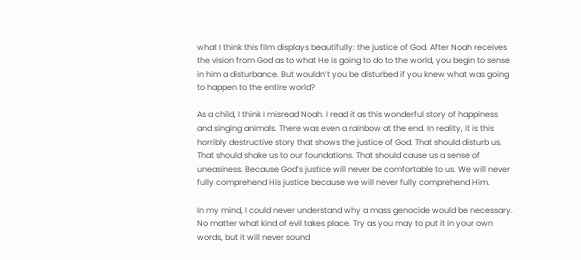what I think this film displays beautifully: the justice of God. After Noah receives the vision from God as to what He is going to do to the world, you begin to sense in him a disturbance. But wouldn’t you be disturbed if you knew what was going to happen to the entire world?

As a child, I think I misread Noah. I read it as this wonderful story of happiness and singing animals. There was even a rainbow at the end. In reality, it is this horribly destructive story that shows the justice of God. That should disturb us. That should shake us to our foundations. That should cause us a sense of uneasiness. Because God’s justice will never be comfortable to us. We will never fully comprehend His justice because we will never fully comprehend Him.

In my mind, I could never understand why a mass genocide would be necessary. No matter what kind of evil takes place. Try as you may to put it in your own words, but it will never sound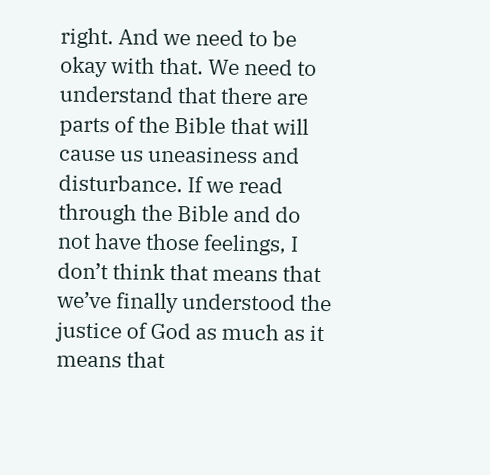right. And we need to be okay with that. We need to understand that there are parts of the Bible that will cause us uneasiness and disturbance. If we read through the Bible and do not have those feelings, I don’t think that means that we’ve finally understood the justice of God as much as it means that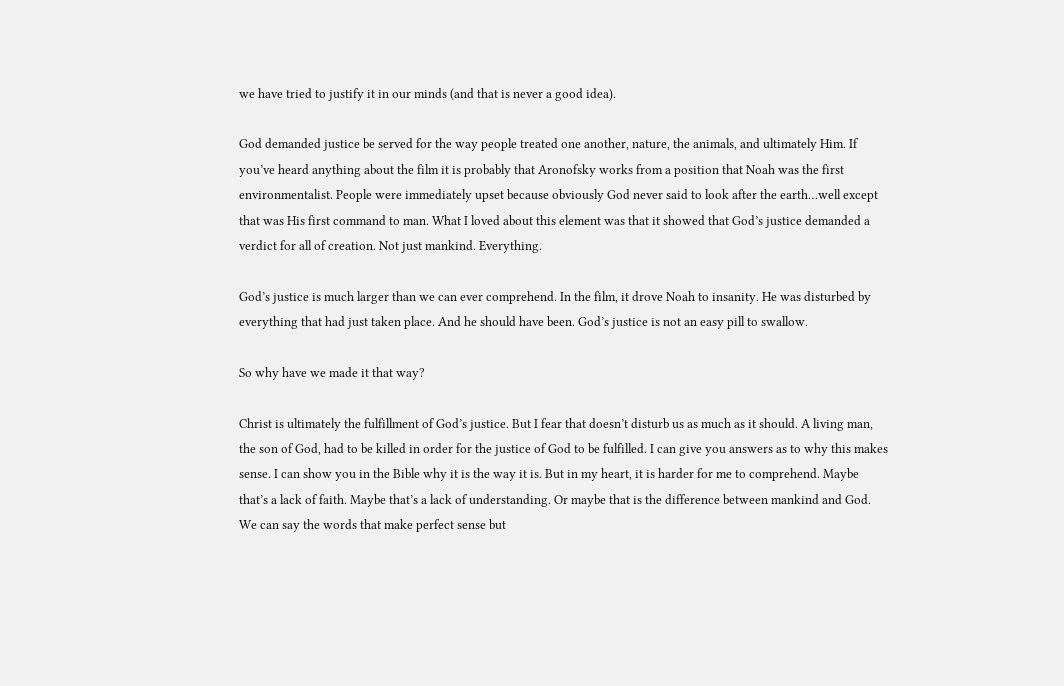we have tried to justify it in our minds (and that is never a good idea).

God demanded justice be served for the way people treated one another, nature, the animals, and ultimately Him. If you’ve heard anything about the film it is probably that Aronofsky works from a position that Noah was the first environmentalist. People were immediately upset because obviously God never said to look after the earth…well except that was His first command to man. What I loved about this element was that it showed that God’s justice demanded a verdict for all of creation. Not just mankind. Everything.

God’s justice is much larger than we can ever comprehend. In the film, it drove Noah to insanity. He was disturbed by everything that had just taken place. And he should have been. God’s justice is not an easy pill to swallow.

So why have we made it that way?

Christ is ultimately the fulfillment of God’s justice. But I fear that doesn’t disturb us as much as it should. A living man, the son of God, had to be killed in order for the justice of God to be fulfilled. I can give you answers as to why this makes sense. I can show you in the Bible why it is the way it is. But in my heart, it is harder for me to comprehend. Maybe that’s a lack of faith. Maybe that’s a lack of understanding. Or maybe that is the difference between mankind and God. We can say the words that make perfect sense but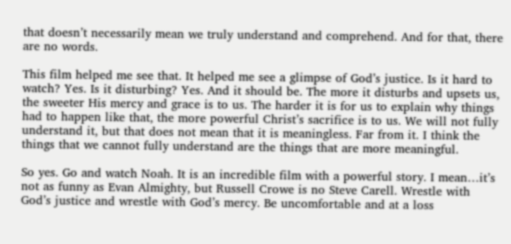that doesn’t necessarily mean we truly understand and comprehend. And for that, there are no words.

This film helped me see that. It helped me see a glimpse of God’s justice. Is it hard to watch? Yes. Is it disturbing? Yes. And it should be. The more it disturbs and upsets us, the sweeter His mercy and grace is to us. The harder it is for us to explain why things had to happen like that, the more powerful Christ’s sacrifice is to us. We will not fully understand it, but that does not mean that it is meaningless. Far from it. I think the things that we cannot fully understand are the things that are more meaningful.

So yes. Go and watch Noah. It is an incredible film with a powerful story. I mean…it’s not as funny as Evan Almighty, but Russell Crowe is no Steve Carell. Wrestle with God’s justice and wrestle with God’s mercy. Be uncomfortable and at a loss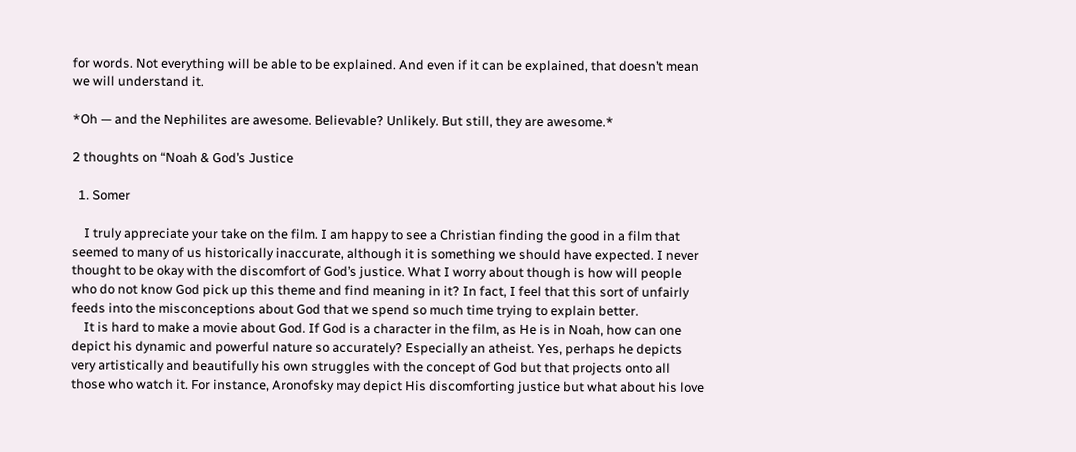for words. Not everything will be able to be explained. And even if it can be explained, that doesn’t mean we will understand it.

*Oh — and the Nephilites are awesome. Believable? Unlikely. But still, they are awesome.*

2 thoughts on “Noah & God’s Justice

  1. Somer

    I truly appreciate your take on the film. I am happy to see a Christian finding the good in a film that seemed to many of us historically inaccurate, although it is something we should have expected. I never thought to be okay with the discomfort of God’s justice. What I worry about though is how will people who do not know God pick up this theme and find meaning in it? In fact, I feel that this sort of unfairly feeds into the misconceptions about God that we spend so much time trying to explain better.
    It is hard to make a movie about God. If God is a character in the film, as He is in Noah, how can one depict his dynamic and powerful nature so accurately? Especially an atheist. Yes, perhaps he depicts very artistically and beautifully his own struggles with the concept of God but that projects onto all those who watch it. For instance, Aronofsky may depict His discomforting justice but what about his love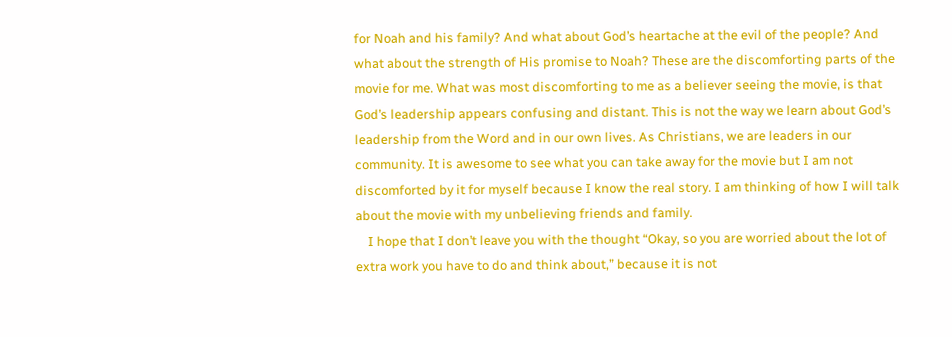for Noah and his family? And what about God’s heartache at the evil of the people? And what about the strength of His promise to Noah? These are the discomforting parts of the movie for me. What was most discomforting to me as a believer seeing the movie, is that God’s leadership appears confusing and distant. This is not the way we learn about God’s leadership from the Word and in our own lives. As Christians, we are leaders in our community. It is awesome to see what you can take away for the movie but I am not discomforted by it for myself because I know the real story. I am thinking of how I will talk about the movie with my unbelieving friends and family.
    I hope that I don’t leave you with the thought “Okay, so you are worried about the lot of extra work you have to do and think about,” because it is not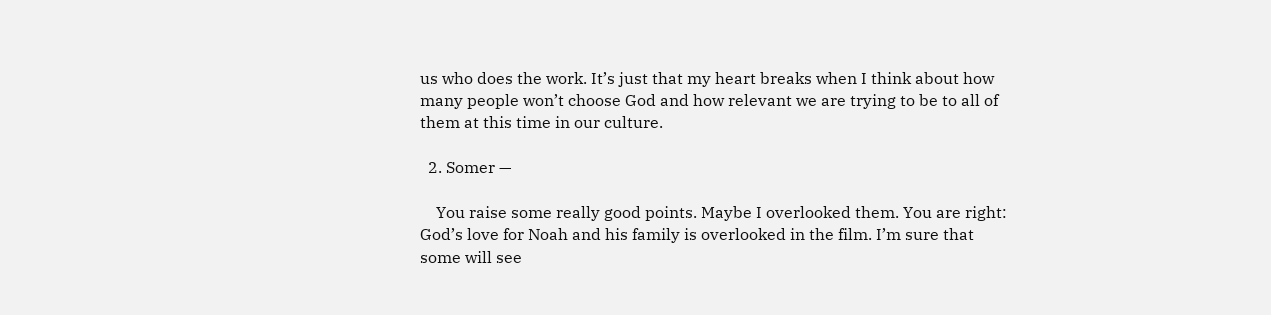us who does the work. It’s just that my heart breaks when I think about how many people won’t choose God and how relevant we are trying to be to all of them at this time in our culture.

  2. Somer —

    You raise some really good points. Maybe I overlooked them. You are right: God’s love for Noah and his family is overlooked in the film. I’m sure that some will see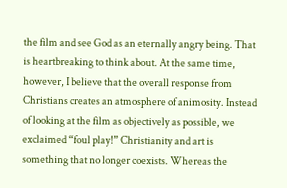the film and see God as an eternally angry being. That is heartbreaking to think about. At the same time, however, I believe that the overall response from Christians creates an atmosphere of animosity. Instead of looking at the film as objectively as possible, we exclaimed “foul play!” Christianity and art is something that no longer coexists. Whereas the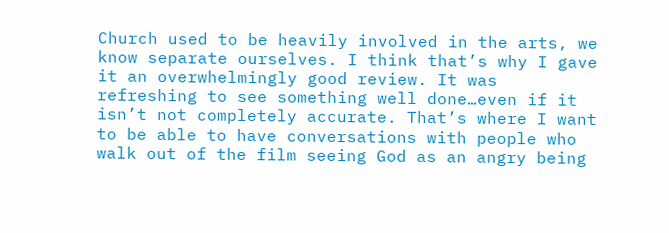Church used to be heavily involved in the arts, we know separate ourselves. I think that’s why I gave it an overwhelmingly good review. It was refreshing to see something well done…even if it isn’t not completely accurate. That’s where I want to be able to have conversations with people who walk out of the film seeing God as an angry being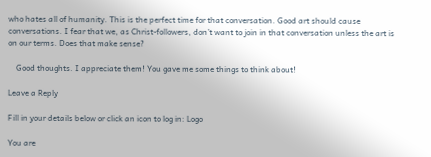who hates all of humanity. This is the perfect time for that conversation. Good art should cause conversations. I fear that we, as Christ-followers, don’t want to join in that conversation unless the art is on our terms. Does that make sense?

    Good thoughts. I appreciate them! You gave me some things to think about!

Leave a Reply

Fill in your details below or click an icon to log in: Logo

You are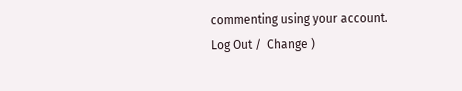commenting using your account. Log Out /  Change )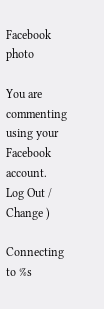Facebook photo

You are commenting using your Facebook account. Log Out /  Change )

Connecting to %s